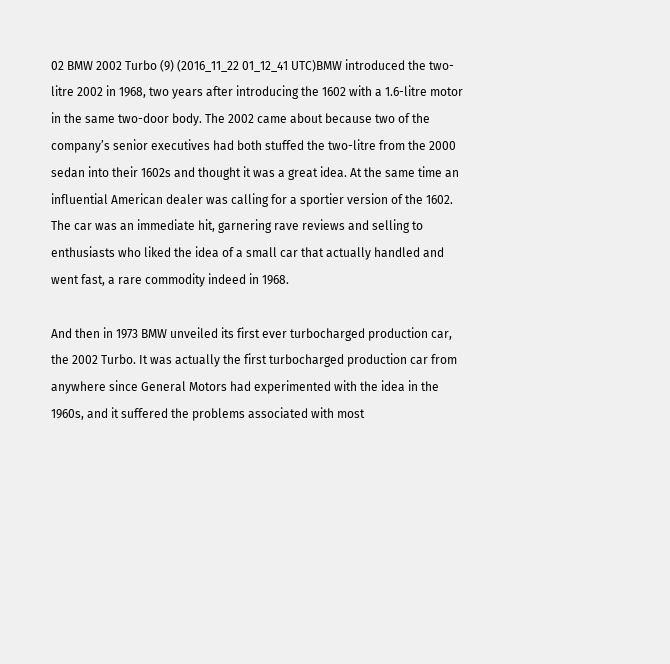02 BMW 2002 Turbo (9) (2016_11_22 01_12_41 UTC)BMW introduced the two-litre 2002 in 1968, two years after introducing the 1602 with a 1.6-litre motor in the same two-door body. The 2002 came about because two of the company’s senior executives had both stuffed the two-litre from the 2000 sedan into their 1602s and thought it was a great idea. At the same time an influential American dealer was calling for a sportier version of the 1602. The car was an immediate hit, garnering rave reviews and selling to enthusiasts who liked the idea of a small car that actually handled and went fast, a rare commodity indeed in 1968.

And then in 1973 BMW unveiled its first ever turbocharged production car, the 2002 Turbo. It was actually the first turbocharged production car from anywhere since General Motors had experimented with the idea in the 1960s, and it suffered the problems associated with most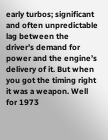early turbos; significant and often unpredictable lag between the driver’s demand for power and the engine’s delivery of it. But when you got the timing right it was a weapon. Well for 1973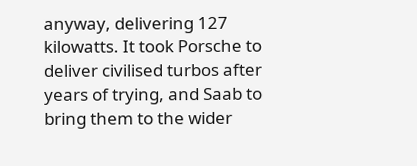anyway, delivering 127 kilowatts. It took Porsche to deliver civilised turbos after years of trying, and Saab to bring them to the wider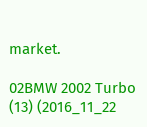market.

02BMW 2002 Turbo (13) (2016_11_22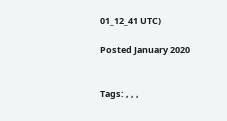01_12_41 UTC)

Posted January 2020


Tags: , , ,